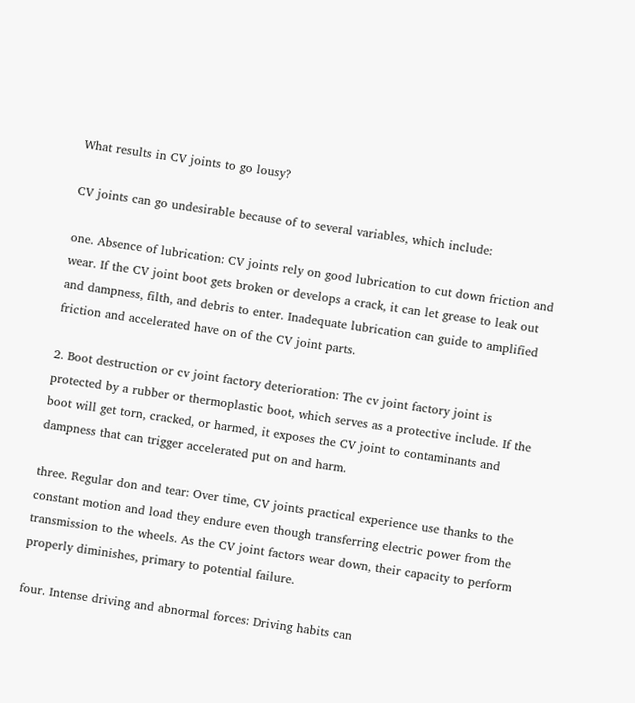What results in CV joints to go lousy?

CV joints can go undesirable because of to several variables, which include:

one. Absence of lubrication: CV joints rely on good lubrication to cut down friction and wear. If the CV joint boot gets broken or develops a crack, it can let grease to leak out and dampness, filth, and debris to enter. Inadequate lubrication can guide to amplified friction and accelerated have on of the CV joint parts.

2. Boot destruction or cv joint factory deterioration: The cv joint factory joint is protected by a rubber or thermoplastic boot, which serves as a protective include. If the boot will get torn, cracked, or harmed, it exposes the CV joint to contaminants and dampness that can trigger accelerated put on and harm.

three. Regular don and tear: Over time, CV joints practical experience use thanks to the constant motion and load they endure even though transferring electric power from the transmission to the wheels. As the CV joint factors wear down, their capacity to perform properly diminishes, primary to potential failure.

four. Intense driving and abnormal forces: Driving habits can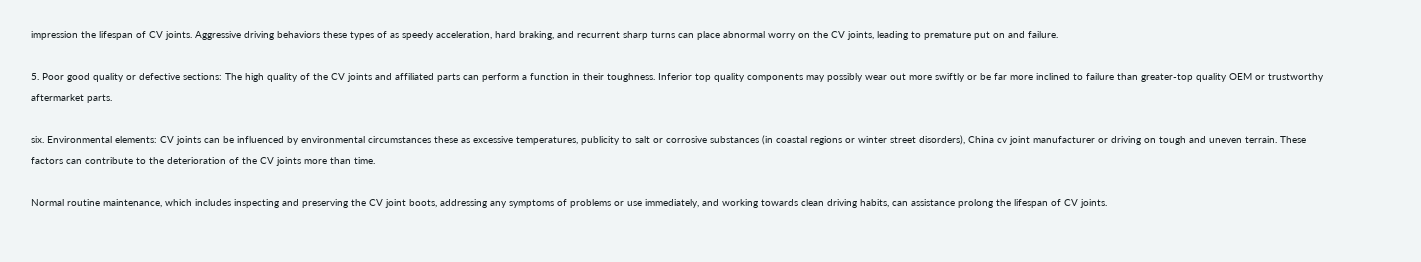impression the lifespan of CV joints. Aggressive driving behaviors these types of as speedy acceleration, hard braking, and recurrent sharp turns can place abnormal worry on the CV joints, leading to premature put on and failure.

5. Poor good quality or defective sections: The high quality of the CV joints and affiliated parts can perform a function in their toughness. Inferior top quality components may possibly wear out more swiftly or be far more inclined to failure than greater-top quality OEM or trustworthy aftermarket parts.

six. Environmental elements: CV joints can be influenced by environmental circumstances these as excessive temperatures, publicity to salt or corrosive substances (in coastal regions or winter street disorders), China cv joint manufacturer or driving on tough and uneven terrain. These factors can contribute to the deterioration of the CV joints more than time.

Normal routine maintenance, which includes inspecting and preserving the CV joint boots, addressing any symptoms of problems or use immediately, and working towards clean driving habits, can assistance prolong the lifespan of CV joints.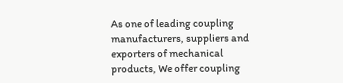As one of leading coupling manufacturers, suppliers and exporters of mechanical products, We offer coupling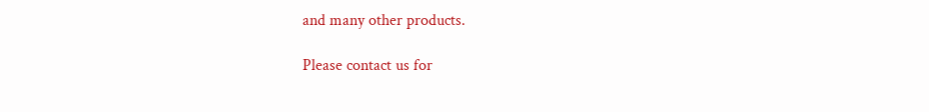and many other products.

Please contact us for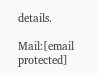details.

Mail:[email protected]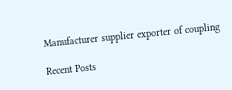Manufacturer supplier exporter of coupling

Recent Posts